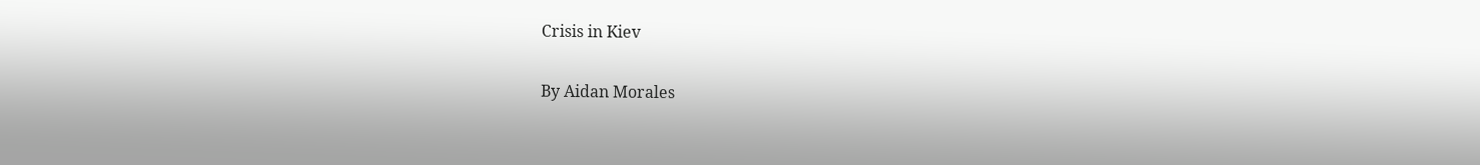Crisis in Kiev

By Aidan Morales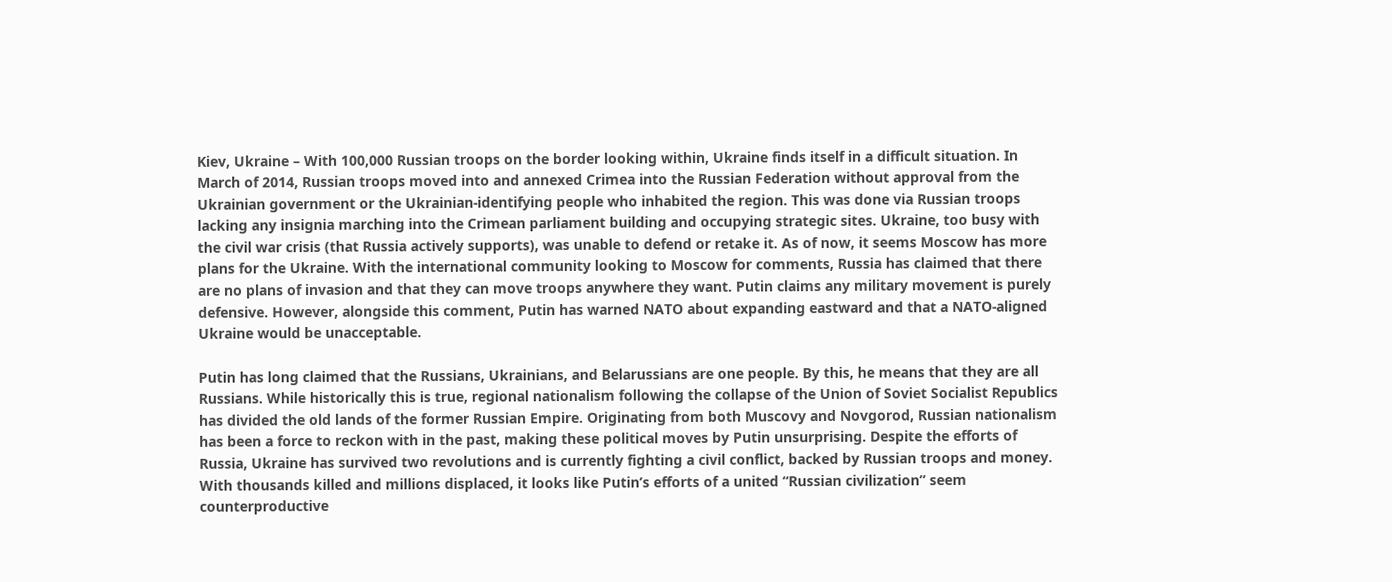Kiev, Ukraine – With 100,000 Russian troops on the border looking within, Ukraine finds itself in a difficult situation. In March of 2014, Russian troops moved into and annexed Crimea into the Russian Federation without approval from the Ukrainian government or the Ukrainian-identifying people who inhabited the region. This was done via Russian troops lacking any insignia marching into the Crimean parliament building and occupying strategic sites. Ukraine, too busy with the civil war crisis (that Russia actively supports), was unable to defend or retake it. As of now, it seems Moscow has more plans for the Ukraine. With the international community looking to Moscow for comments, Russia has claimed that there are no plans of invasion and that they can move troops anywhere they want. Putin claims any military movement is purely defensive. However, alongside this comment, Putin has warned NATO about expanding eastward and that a NATO-aligned Ukraine would be unacceptable.

Putin has long claimed that the Russians, Ukrainians, and Belarussians are one people. By this, he means that they are all Russians. While historically this is true, regional nationalism following the collapse of the Union of Soviet Socialist Republics has divided the old lands of the former Russian Empire. Originating from both Muscovy and Novgorod, Russian nationalism has been a force to reckon with in the past, making these political moves by Putin unsurprising. Despite the efforts of Russia, Ukraine has survived two revolutions and is currently fighting a civil conflict, backed by Russian troops and money. With thousands killed and millions displaced, it looks like Putin’s efforts of a united “Russian civilization” seem counterproductive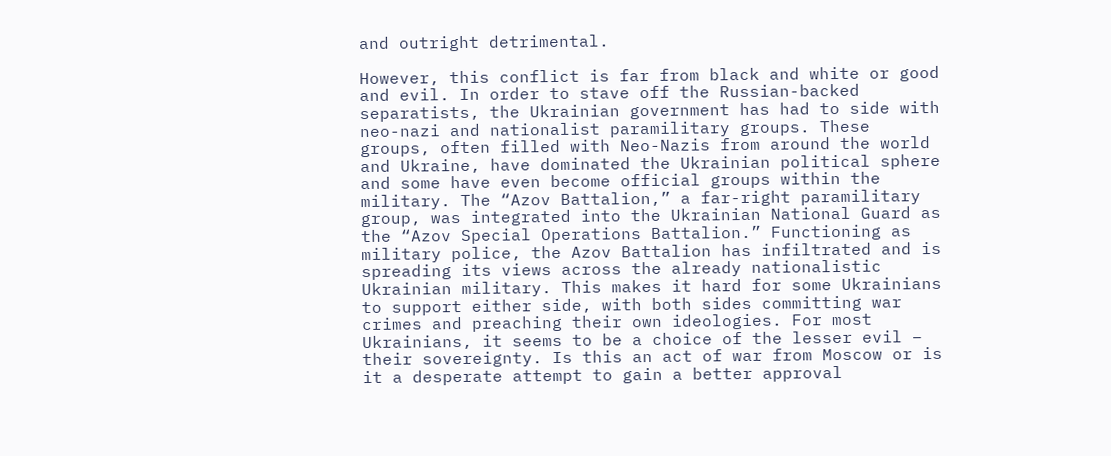and outright detrimental.

However, this conflict is far from black and white or good and evil. In order to stave off the Russian-backed separatists, the Ukrainian government has had to side with neo-nazi and nationalist paramilitary groups. These groups, often filled with Neo-Nazis from around the world and Ukraine, have dominated the Ukrainian political sphere and some have even become official groups within the military. The “Azov Battalion,” a far-right paramilitary group, was integrated into the Ukrainian National Guard as the “Azov Special Operations Battalion.” Functioning as military police, the Azov Battalion has infiltrated and is spreading its views across the already nationalistic Ukrainian military. This makes it hard for some Ukrainians to support either side, with both sides committing war crimes and preaching their own ideologies. For most Ukrainians, it seems to be a choice of the lesser evil – their sovereignty. Is this an act of war from Moscow or is it a desperate attempt to gain a better approval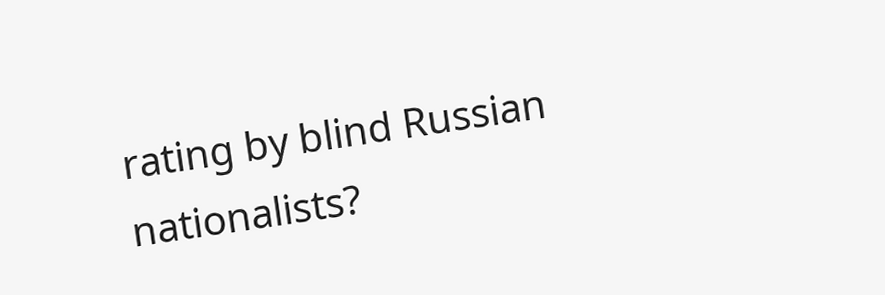rating by blind Russian nationalists?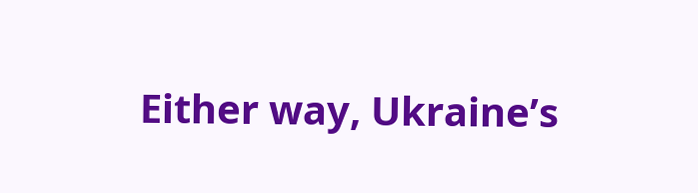Either way, Ukraine’s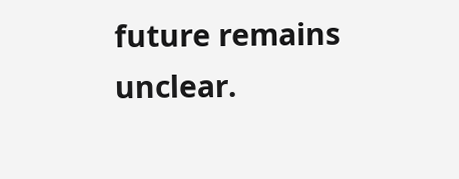future remains unclear.